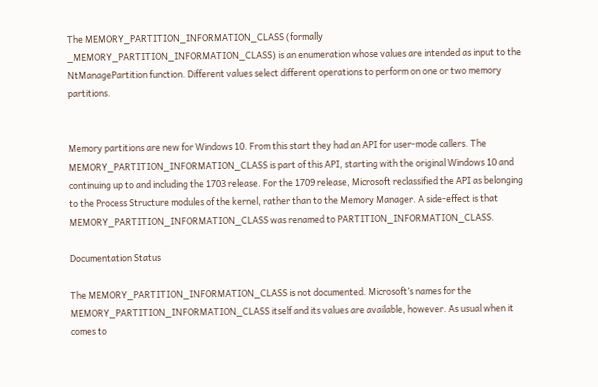The MEMORY_PARTITION_INFORMATION_CLASS (formally _MEMORY_PARTITION_INFORMATION_CLASS) is an enumeration whose values are intended as input to the NtManagePartition function. Different values select different operations to perform on one or two memory partitions.


Memory partitions are new for Windows 10. From this start they had an API for user-mode callers. The MEMORY_PARTITION_INFORMATION_CLASS is part of this API, starting with the original Windows 10 and continuing up to and including the 1703 release. For the 1709 release, Microsoft reclassified the API as belonging to the Process Structure modules of the kernel, rather than to the Memory Manager. A side-effect is that MEMORY_PARTITION_INFORMATION_CLASS was renamed to PARTITION_INFORMATION_CLASS.

Documentation Status

The MEMORY_PARTITION_INFORMATION_CLASS is not documented. Microsoft’s names for the MEMORY_PARTITION_INFORMATION_CLASS itself and its values are available, however. As usual when it comes to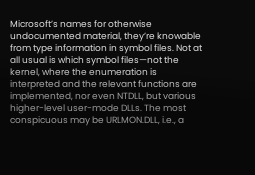Microsoft’s names for otherwise undocumented material, they’re knowable from type information in symbol files. Not at all usual is which symbol files—not the kernel, where the enumeration is interpreted and the relevant functions are implemented, nor even NTDLL, but various higher-level user-mode DLLs. The most conspicuous may be URLMON.DLL, i.e., a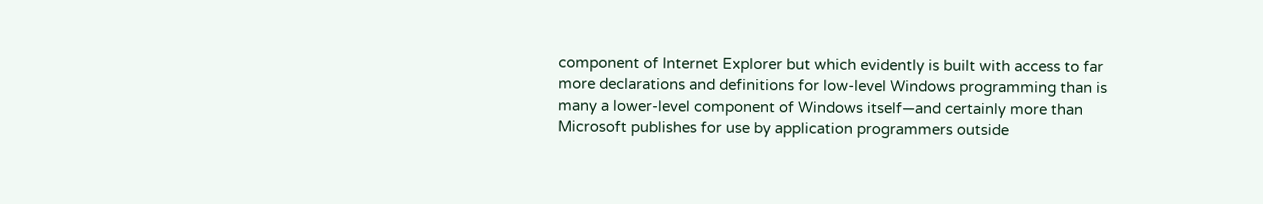component of Internet Explorer but which evidently is built with access to far more declarations and definitions for low-level Windows programming than is many a lower-level component of Windows itself—and certainly more than Microsoft publishes for use by application programmers outside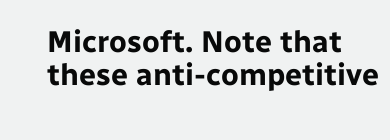Microsoft. Note that these anti-competitive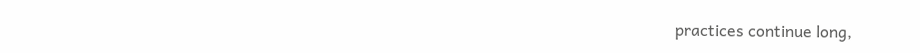practices continue long,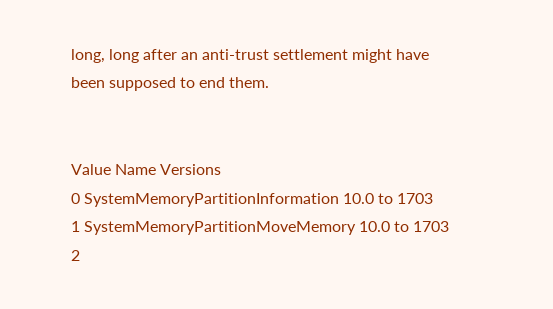long, long after an anti-trust settlement might have been supposed to end them.


Value Name Versions
0 SystemMemoryPartitionInformation 10.0 to 1703
1 SystemMemoryPartitionMoveMemory 10.0 to 1703
2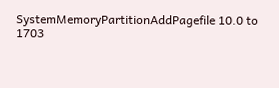SystemMemoryPartitionAddPagefile 10.0 to 1703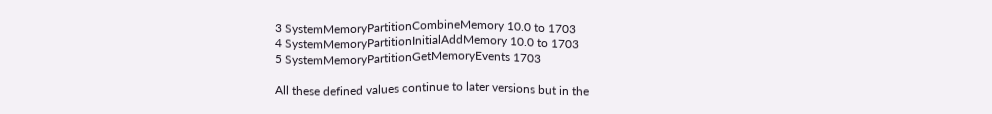3 SystemMemoryPartitionCombineMemory 10.0 to 1703
4 SystemMemoryPartitionInitialAddMemory 10.0 to 1703
5 SystemMemoryPartitionGetMemoryEvents 1703

All these defined values continue to later versions but in the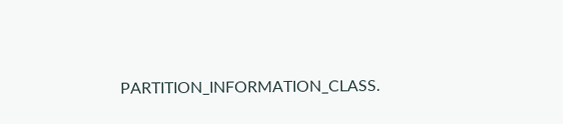PARTITION_INFORMATION_CLASS.